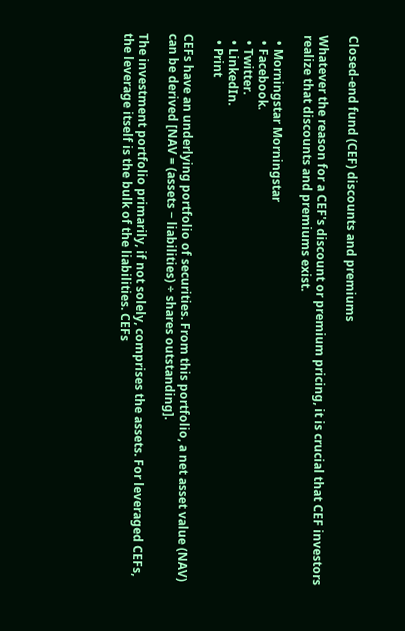Closed-end fund (CEF) discounts and premiums

Whatever the reason for a CEF's discount or premium pricing, it is crucial that CEF investors realize that discounts and premiums exist.

  • Morningstar Morningstar
  • Facebook.
  • Twitter.
  • LinkedIn.
  • Print

CEFs have an underlying portfolio of securities. From this portfolio, a net asset value (NAV) can be derived [NAV = (assets − liabilities) ÷ shares outstanding].

The investment portfolio primarily, if not solely, comprises the assets. For leveraged CEFs, the leverage itself is the bulk of the liabilities. CEFs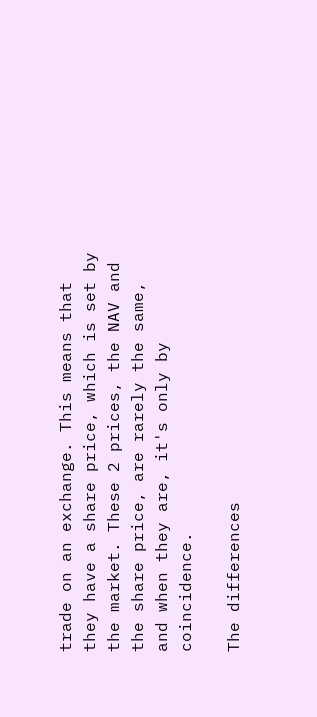trade on an exchange. This means that they have a share price, which is set by the market. These 2 prices, the NAV and the share price, are rarely the same, and when they are, it's only by coincidence.

The differences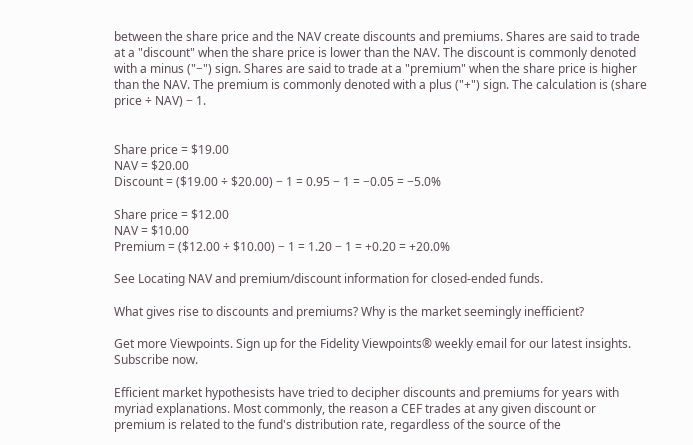between the share price and the NAV create discounts and premiums. Shares are said to trade at a "discount" when the share price is lower than the NAV. The discount is commonly denoted with a minus ("−") sign. Shares are said to trade at a "premium" when the share price is higher than the NAV. The premium is commonly denoted with a plus ("+") sign. The calculation is (share price ÷ NAV) − 1.


Share price = $19.00
NAV = $20.00
Discount = ($19.00 ÷ $20.00) − 1 = 0.95 − 1 = −0.05 = −5.0%

Share price = $12.00
NAV = $10.00
Premium = ($12.00 ÷ $10.00) − 1 = 1.20 − 1 = +0.20 = +20.0%

See Locating NAV and premium/discount information for closed-ended funds.

What gives rise to discounts and premiums? Why is the market seemingly inefficient?

Get more Viewpoints. Sign up for the Fidelity Viewpoints® weekly email for our latest insights. Subscribe now.

Efficient market hypothesists have tried to decipher discounts and premiums for years with myriad explanations. Most commonly, the reason a CEF trades at any given discount or premium is related to the fund's distribution rate, regardless of the source of the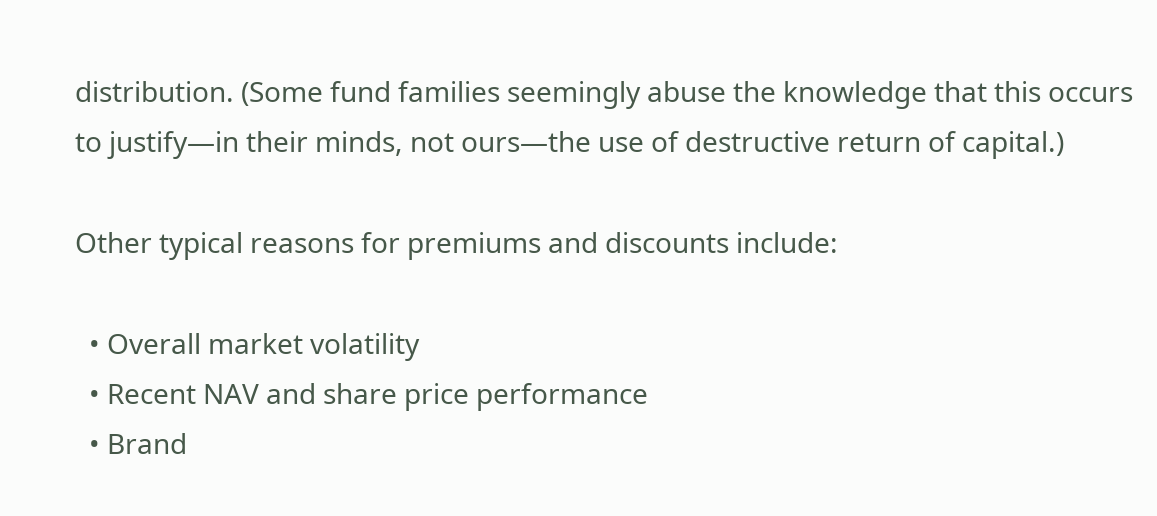distribution. (Some fund families seemingly abuse the knowledge that this occurs to justify—in their minds, not ours—the use of destructive return of capital.)

Other typical reasons for premiums and discounts include:

  • Overall market volatility
  • Recent NAV and share price performance
  • Brand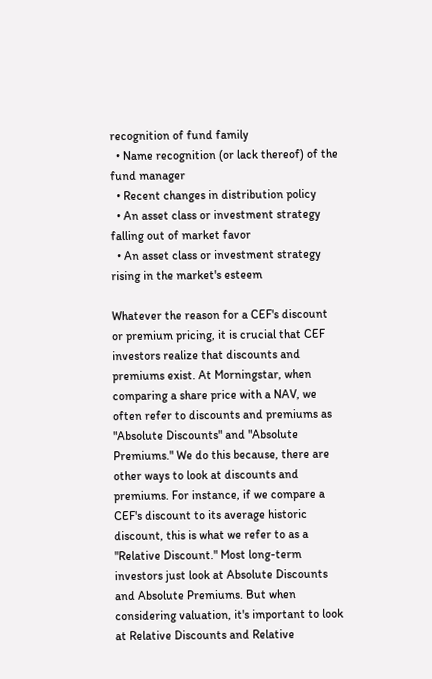recognition of fund family
  • Name recognition (or lack thereof) of the fund manager
  • Recent changes in distribution policy
  • An asset class or investment strategy falling out of market favor
  • An asset class or investment strategy rising in the market's esteem

Whatever the reason for a CEF's discount or premium pricing, it is crucial that CEF investors realize that discounts and premiums exist. At Morningstar, when comparing a share price with a NAV, we often refer to discounts and premiums as "Absolute Discounts" and "Absolute Premiums." We do this because, there are other ways to look at discounts and premiums. For instance, if we compare a CEF's discount to its average historic discount, this is what we refer to as a "Relative Discount." Most long-term investors just look at Absolute Discounts and Absolute Premiums. But when considering valuation, it's important to look at Relative Discounts and Relative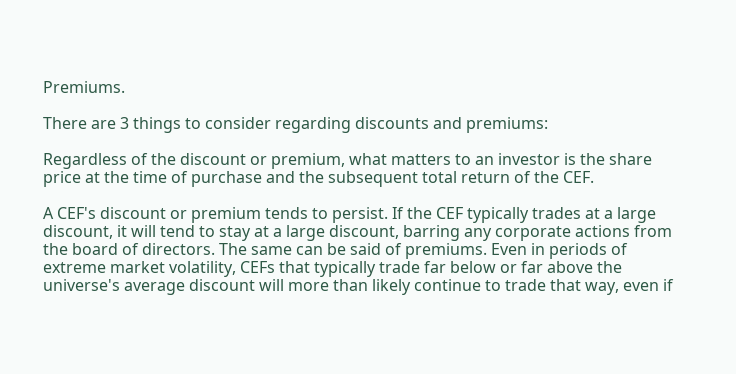Premiums.

There are 3 things to consider regarding discounts and premiums:

Regardless of the discount or premium, what matters to an investor is the share price at the time of purchase and the subsequent total return of the CEF.

A CEF's discount or premium tends to persist. If the CEF typically trades at a large discount, it will tend to stay at a large discount, barring any corporate actions from the board of directors. The same can be said of premiums. Even in periods of extreme market volatility, CEFs that typically trade far below or far above the universe's average discount will more than likely continue to trade that way, even if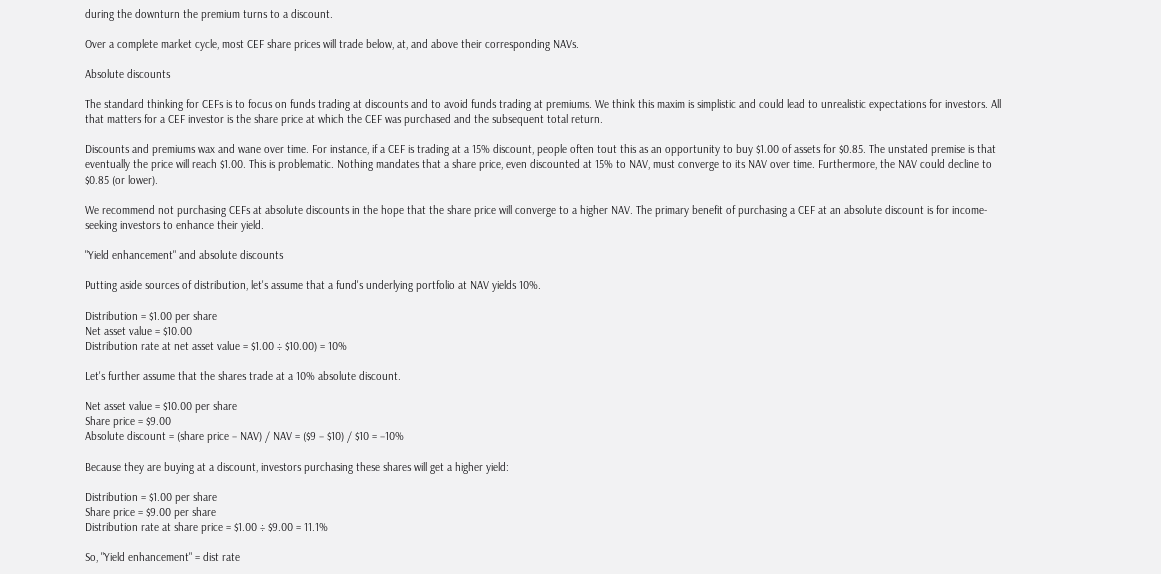during the downturn the premium turns to a discount.

Over a complete market cycle, most CEF share prices will trade below, at, and above their corresponding NAVs.

Absolute discounts

The standard thinking for CEFs is to focus on funds trading at discounts and to avoid funds trading at premiums. We think this maxim is simplistic and could lead to unrealistic expectations for investors. All that matters for a CEF investor is the share price at which the CEF was purchased and the subsequent total return.

Discounts and premiums wax and wane over time. For instance, if a CEF is trading at a 15% discount, people often tout this as an opportunity to buy $1.00 of assets for $0.85. The unstated premise is that eventually the price will reach $1.00. This is problematic. Nothing mandates that a share price, even discounted at 15% to NAV, must converge to its NAV over time. Furthermore, the NAV could decline to $0.85 (or lower).

We recommend not purchasing CEFs at absolute discounts in the hope that the share price will converge to a higher NAV. The primary benefit of purchasing a CEF at an absolute discount is for income-seeking investors to enhance their yield.

"Yield enhancement" and absolute discounts

Putting aside sources of distribution, let's assume that a fund's underlying portfolio at NAV yields 10%.

Distribution = $1.00 per share
Net asset value = $10.00
Distribution rate at net asset value = $1.00 ÷ $10.00) = 10%

Let's further assume that the shares trade at a 10% absolute discount.

Net asset value = $10.00 per share
Share price = $9.00
Absolute discount = (share price − NAV) / NAV = ($9 − $10) / $10 = −10%

Because they are buying at a discount, investors purchasing these shares will get a higher yield:

Distribution = $1.00 per share
Share price = $9.00 per share
Distribution rate at share price = $1.00 ÷ $9.00 = 11.1%

So, "Yield enhancement" = dist rate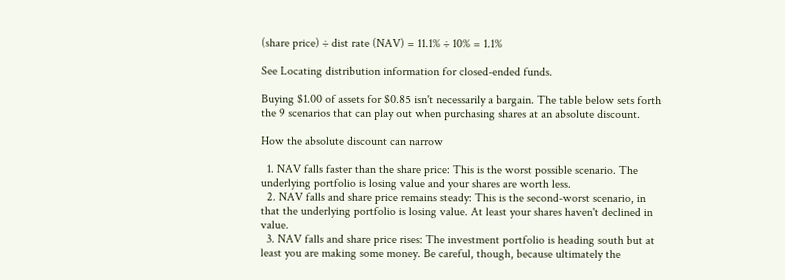(share price) ÷ dist rate (NAV) = 11.1% ÷ 10% = 1.1%

See Locating distribution information for closed-ended funds.

Buying $1.00 of assets for $0.85 isn't necessarily a bargain. The table below sets forth the 9 scenarios that can play out when purchasing shares at an absolute discount.

How the absolute discount can narrow

  1. NAV falls faster than the share price: This is the worst possible scenario. The underlying portfolio is losing value and your shares are worth less.
  2. NAV falls and share price remains steady: This is the second-worst scenario, in that the underlying portfolio is losing value. At least your shares haven't declined in value.
  3. NAV falls and share price rises: The investment portfolio is heading south but at least you are making some money. Be careful, though, because ultimately the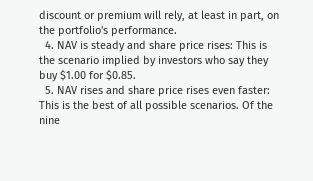discount or premium will rely, at least in part, on the portfolio's performance.
  4. NAV is steady and share price rises: This is the scenario implied by investors who say they buy $1.00 for $0.85.
  5. NAV rises and share price rises even faster: This is the best of all possible scenarios. Of the nine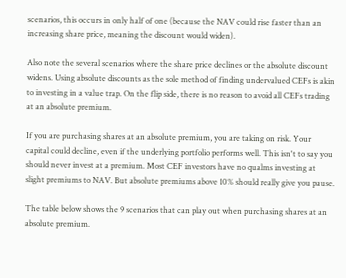scenarios, this occurs in only half of one (because the NAV could rise faster than an increasing share price, meaning the discount would widen).

Also note the several scenarios where the share price declines or the absolute discount widens. Using absolute discounts as the sole method of finding undervalued CEFs is akin to investing in a value trap. On the flip side, there is no reason to avoid all CEFs trading at an absolute premium.

If you are purchasing shares at an absolute premium, you are taking on risk. Your capital could decline, even if the underlying portfolio performs well. This isn't to say you should never invest at a premium. Most CEF investors have no qualms investing at slight premiums to NAV. But absolute premiums above 10% should really give you pause.

The table below shows the 9 scenarios that can play out when purchasing shares at an absolute premium.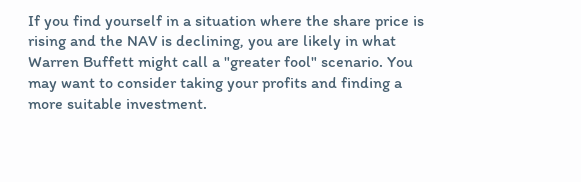If you find yourself in a situation where the share price is rising and the NAV is declining, you are likely in what Warren Buffett might call a "greater fool" scenario. You may want to consider taking your profits and finding a more suitable investment.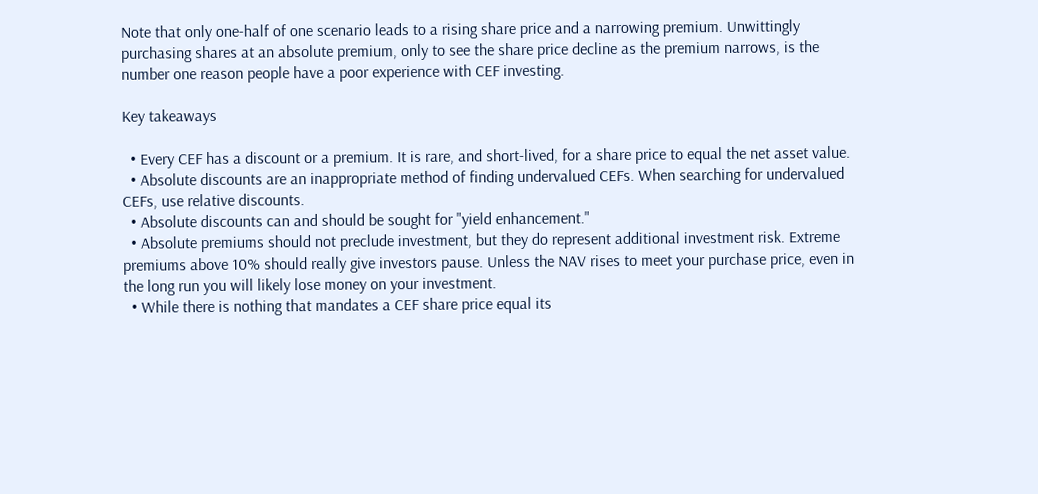Note that only one-half of one scenario leads to a rising share price and a narrowing premium. Unwittingly purchasing shares at an absolute premium, only to see the share price decline as the premium narrows, is the number one reason people have a poor experience with CEF investing.

Key takeaways

  • Every CEF has a discount or a premium. It is rare, and short-lived, for a share price to equal the net asset value.
  • Absolute discounts are an inappropriate method of finding undervalued CEFs. When searching for undervalued CEFs, use relative discounts.
  • Absolute discounts can and should be sought for "yield enhancement."
  • Absolute premiums should not preclude investment, but they do represent additional investment risk. Extreme premiums above 10% should really give investors pause. Unless the NAV rises to meet your purchase price, even in the long run you will likely lose money on your investment.
  • While there is nothing that mandates a CEF share price equal its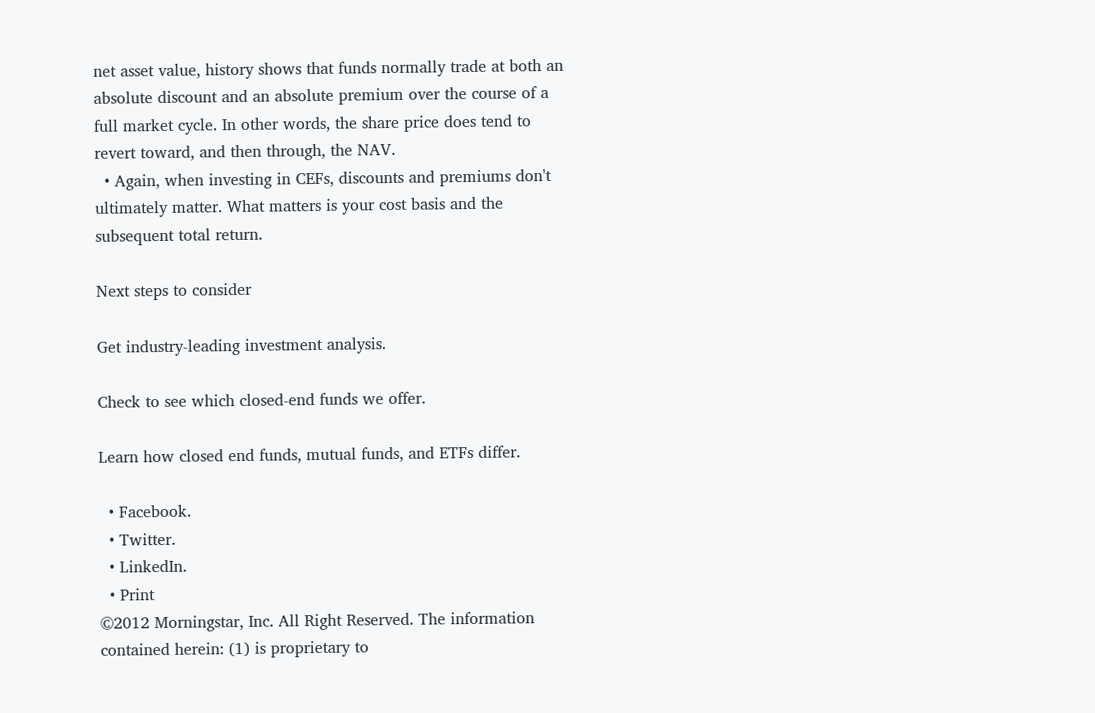net asset value, history shows that funds normally trade at both an absolute discount and an absolute premium over the course of a full market cycle. In other words, the share price does tend to revert toward, and then through, the NAV.
  • Again, when investing in CEFs, discounts and premiums don't ultimately matter. What matters is your cost basis and the subsequent total return.

Next steps to consider

Get industry-leading investment analysis.

Check to see which closed-end funds we offer.

Learn how closed end funds, mutual funds, and ETFs differ.

  • Facebook.
  • Twitter.
  • LinkedIn.
  • Print
©2012 Morningstar, Inc. All Right Reserved. The information contained herein: (1) is proprietary to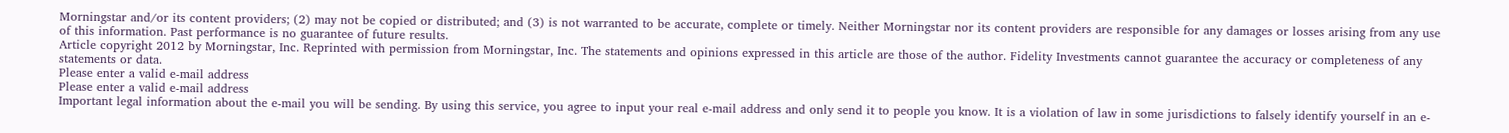Morningstar and/or its content providers; (2) may not be copied or distributed; and (3) is not warranted to be accurate, complete or timely. Neither Morningstar nor its content providers are responsible for any damages or losses arising from any use of this information. Past performance is no guarantee of future results.
Article copyright 2012 by Morningstar, Inc. Reprinted with permission from Morningstar, Inc. The statements and opinions expressed in this article are those of the author. Fidelity Investments cannot guarantee the accuracy or completeness of any statements or data.
Please enter a valid e-mail address
Please enter a valid e-mail address
Important legal information about the e-mail you will be sending. By using this service, you agree to input your real e-mail address and only send it to people you know. It is a violation of law in some jurisdictions to falsely identify yourself in an e-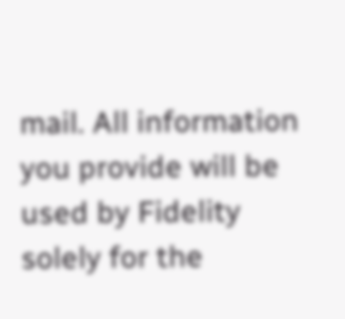mail. All information you provide will be used by Fidelity solely for the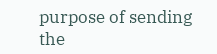purpose of sending the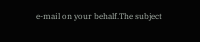e-mail on your behalf.The subject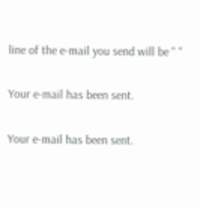line of the e-mail you send will be " "

Your e-mail has been sent.

Your e-mail has been sent.